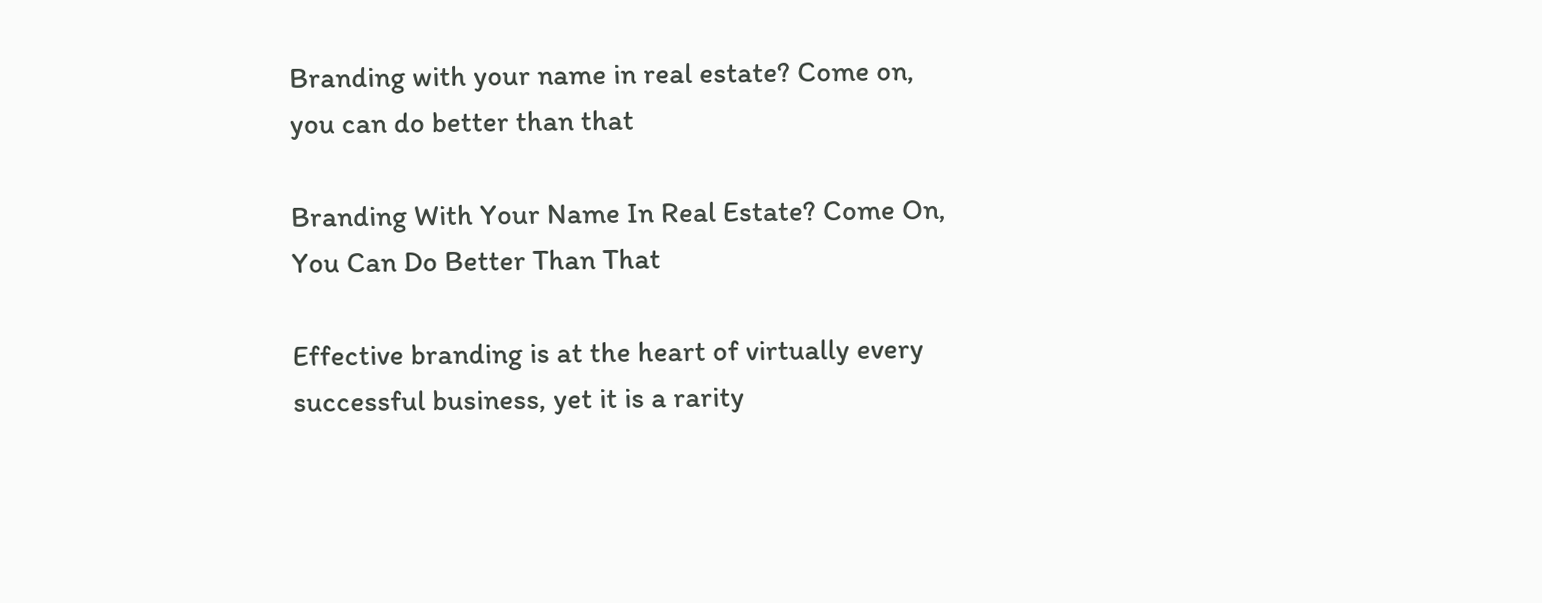Branding with your name in real estate? Come on, you can do better than that

Branding With Your Name In Real Estate? Come On, You Can Do Better Than That

Effective branding is at the heart of virtually every successful business, yet it is a rarity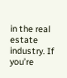in the real estate industry. If you’re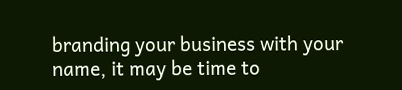branding your business with your name, it may be time to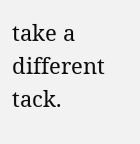take a different tack.